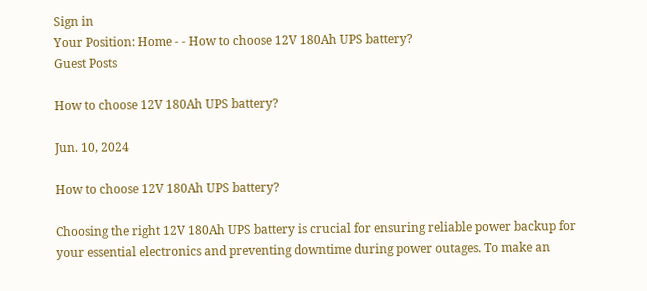Sign in
Your Position: Home - - How to choose 12V 180Ah UPS battery?
Guest Posts

How to choose 12V 180Ah UPS battery?

Jun. 10, 2024

How to choose 12V 180Ah UPS battery?

Choosing the right 12V 180Ah UPS battery is crucial for ensuring reliable power backup for your essential electronics and preventing downtime during power outages. To make an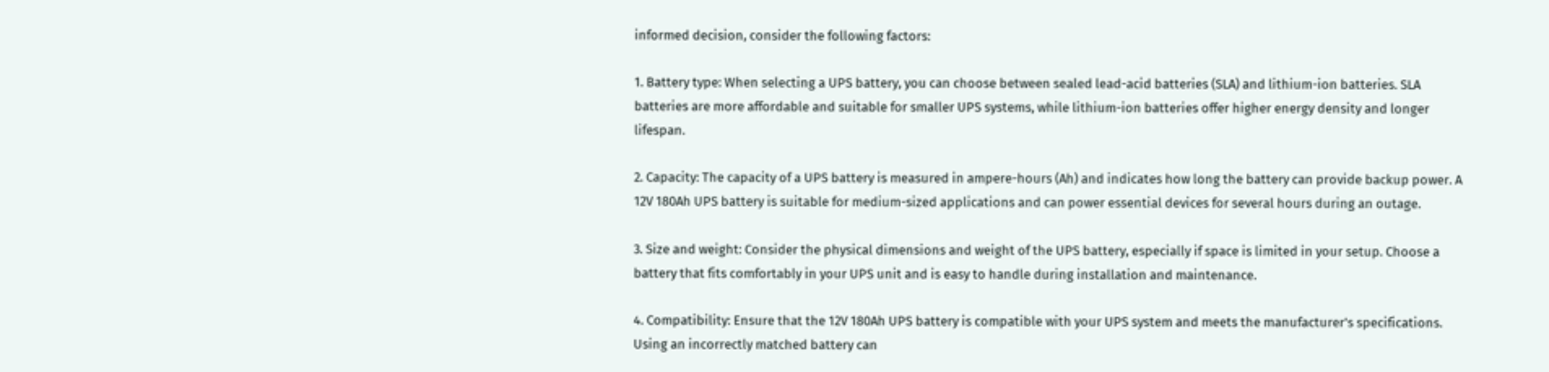informed decision, consider the following factors:

1. Battery type: When selecting a UPS battery, you can choose between sealed lead-acid batteries (SLA) and lithium-ion batteries. SLA batteries are more affordable and suitable for smaller UPS systems, while lithium-ion batteries offer higher energy density and longer lifespan.

2. Capacity: The capacity of a UPS battery is measured in ampere-hours (Ah) and indicates how long the battery can provide backup power. A 12V 180Ah UPS battery is suitable for medium-sized applications and can power essential devices for several hours during an outage.

3. Size and weight: Consider the physical dimensions and weight of the UPS battery, especially if space is limited in your setup. Choose a battery that fits comfortably in your UPS unit and is easy to handle during installation and maintenance.

4. Compatibility: Ensure that the 12V 180Ah UPS battery is compatible with your UPS system and meets the manufacturer's specifications. Using an incorrectly matched battery can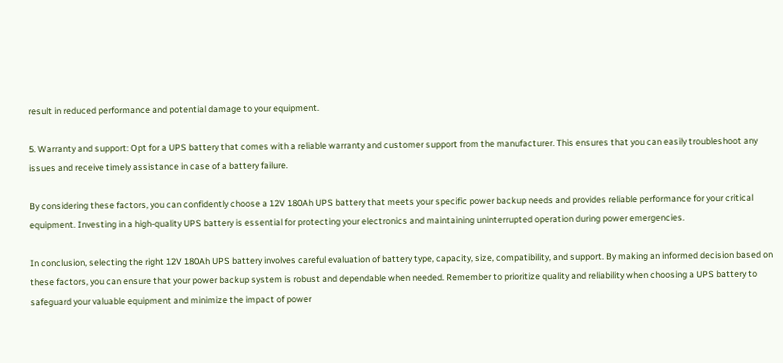result in reduced performance and potential damage to your equipment.

5. Warranty and support: Opt for a UPS battery that comes with a reliable warranty and customer support from the manufacturer. This ensures that you can easily troubleshoot any issues and receive timely assistance in case of a battery failure.

By considering these factors, you can confidently choose a 12V 180Ah UPS battery that meets your specific power backup needs and provides reliable performance for your critical equipment. Investing in a high-quality UPS battery is essential for protecting your electronics and maintaining uninterrupted operation during power emergencies.

In conclusion, selecting the right 12V 180Ah UPS battery involves careful evaluation of battery type, capacity, size, compatibility, and support. By making an informed decision based on these factors, you can ensure that your power backup system is robust and dependable when needed. Remember to prioritize quality and reliability when choosing a UPS battery to safeguard your valuable equipment and minimize the impact of power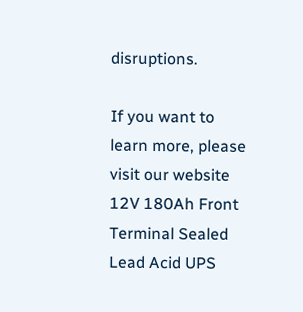disruptions.

If you want to learn more, please visit our website 12V 180Ah Front Terminal Sealed Lead Acid UPS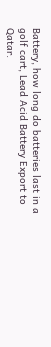Battery, how long do batteries last in a golf cart, Lead Acid Battery Export to Qatar.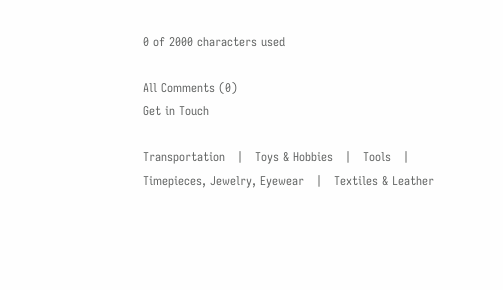0 of 2000 characters used

All Comments (0)
Get in Touch

Transportation   |   Toys & Hobbies   |   Tools   |   Timepieces, Jewelry, Eyewear   |   Textiles & Leather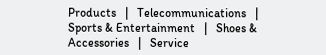Products   |   Telecommunications   |   Sports & Entertainment   |   Shoes & Accessories   |   Service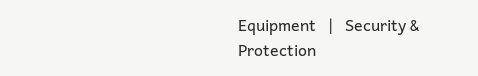Equipment   |   Security & Protection